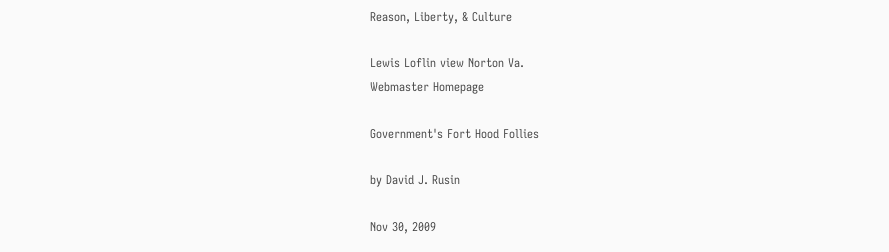Reason, Liberty, & Culture

Lewis Loflin view Norton Va.
Webmaster Homepage

Government's Fort Hood Follies

by David J. Rusin

Nov 30, 2009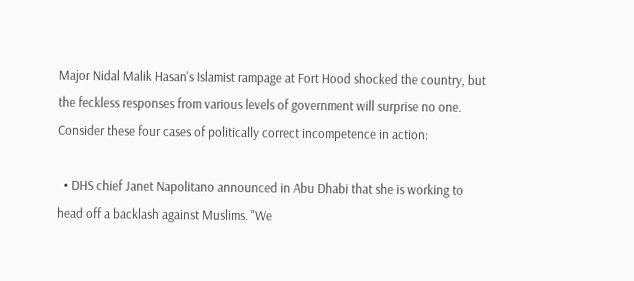Major Nidal Malik Hasan's Islamist rampage at Fort Hood shocked the country, but the feckless responses from various levels of government will surprise no one. Consider these four cases of politically correct incompetence in action:

  • DHS chief Janet Napolitano announced in Abu Dhabi that she is working to head off a backlash against Muslims. "We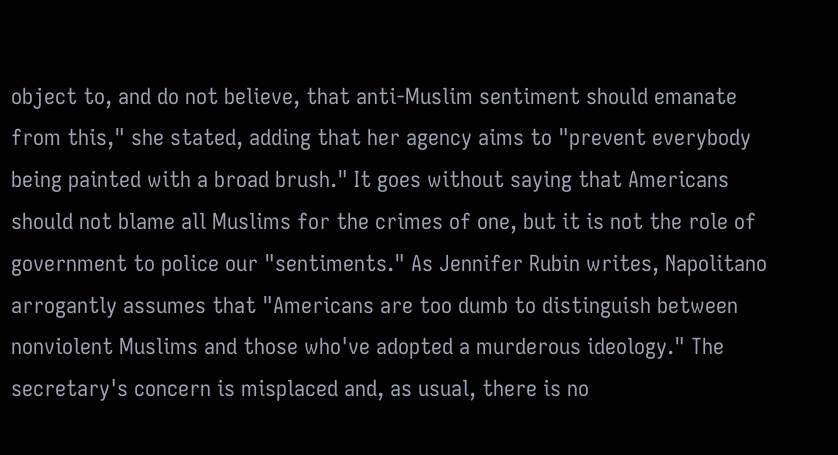object to, and do not believe, that anti-Muslim sentiment should emanate from this," she stated, adding that her agency aims to "prevent everybody being painted with a broad brush." It goes without saying that Americans should not blame all Muslims for the crimes of one, but it is not the role of government to police our "sentiments." As Jennifer Rubin writes, Napolitano arrogantly assumes that "Americans are too dumb to distinguish between nonviolent Muslims and those who've adopted a murderous ideology." The secretary's concern is misplaced and, as usual, there is no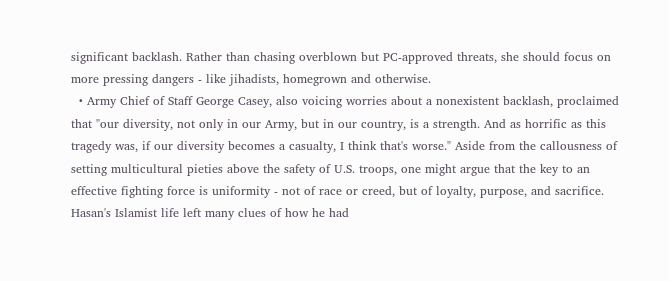significant backlash. Rather than chasing overblown but PC-approved threats, she should focus on more pressing dangers - like jihadists, homegrown and otherwise.
  • Army Chief of Staff George Casey, also voicing worries about a nonexistent backlash, proclaimed that "our diversity, not only in our Army, but in our country, is a strength. And as horrific as this tragedy was, if our diversity becomes a casualty, I think that's worse." Aside from the callousness of setting multicultural pieties above the safety of U.S. troops, one might argue that the key to an effective fighting force is uniformity - not of race or creed, but of loyalty, purpose, and sacrifice. Hasan's Islamist life left many clues of how he had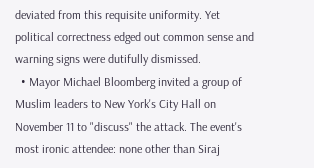deviated from this requisite uniformity. Yet political correctness edged out common sense and warning signs were dutifully dismissed.
  • Mayor Michael Bloomberg invited a group of Muslim leaders to New York's City Hall on November 11 to "discuss" the attack. The event's most ironic attendee: none other than Siraj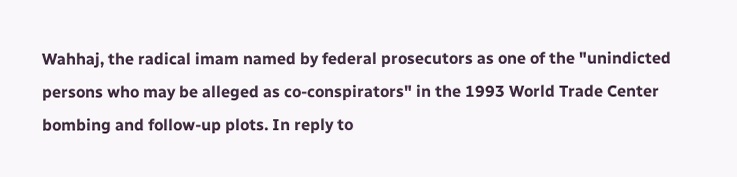Wahhaj, the radical imam named by federal prosecutors as one of the "unindicted persons who may be alleged as co-conspirators" in the 1993 World Trade Center bombing and follow-up plots. In reply to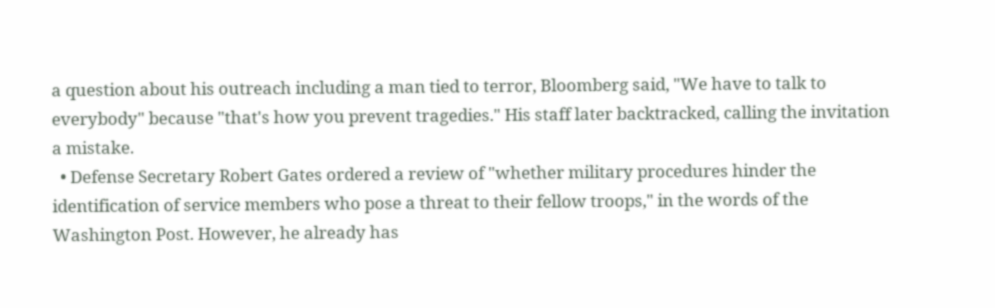a question about his outreach including a man tied to terror, Bloomberg said, "We have to talk to everybody" because "that's how you prevent tragedies." His staff later backtracked, calling the invitation a mistake.
  • Defense Secretary Robert Gates ordered a review of "whether military procedures hinder the identification of service members who pose a threat to their fellow troops," in the words of the Washington Post. However, he already has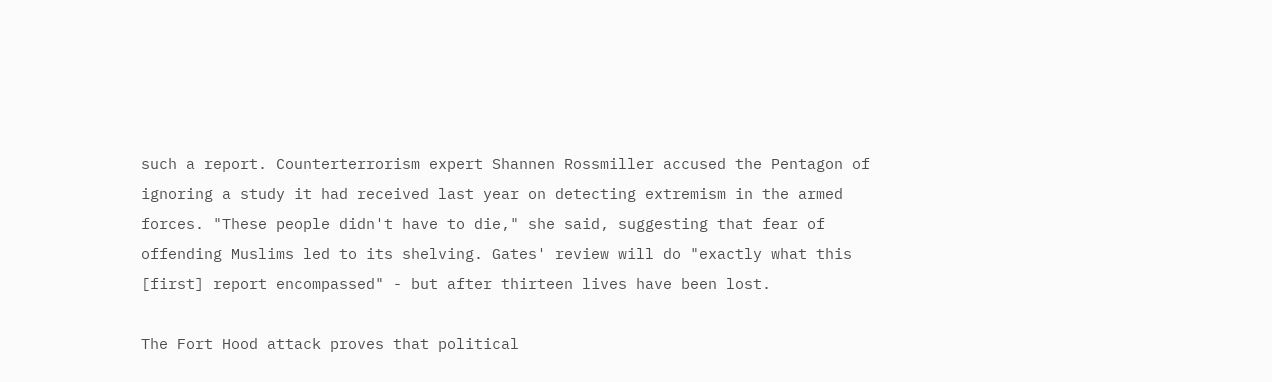such a report. Counterterrorism expert Shannen Rossmiller accused the Pentagon of ignoring a study it had received last year on detecting extremism in the armed forces. "These people didn't have to die," she said, suggesting that fear of offending Muslims led to its shelving. Gates' review will do "exactly what this [first] report encompassed" - but after thirteen lives have been lost.

The Fort Hood attack proves that political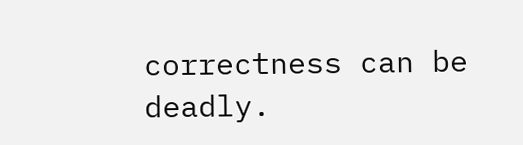correctness can be deadly.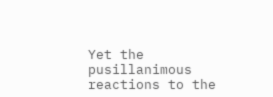Yet the pusillanimous reactions to the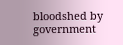bloodshed by government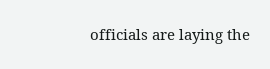officials are laying the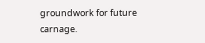groundwork for future carnage.